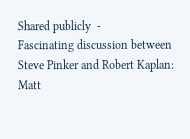Shared publicly  -
Fascinating discussion between Steve Pinker and Robert Kaplan:
Matt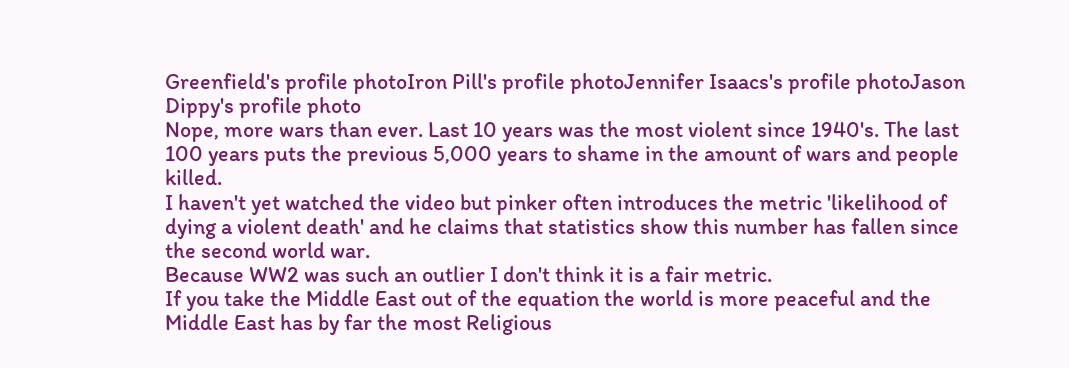Greenfield's profile photoIron Pill's profile photoJennifer Isaacs's profile photoJason Dippy's profile photo
Nope, more wars than ever. Last 10 years was the most violent since 1940's. The last 100 years puts the previous 5,000 years to shame in the amount of wars and people killed.
I haven't yet watched the video but pinker often introduces the metric 'likelihood of dying a violent death' and he claims that statistics show this number has fallen since the second world war.
Because WW2 was such an outlier I don't think it is a fair metric.
If you take the Middle East out of the equation the world is more peaceful and the Middle East has by far the most Religious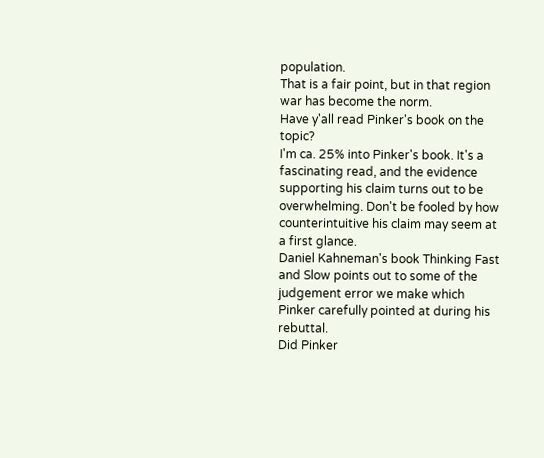population.
That is a fair point, but in that region war has become the norm.
Have y'all read Pinker's book on the topic?
I'm ca. 25% into Pinker's book. It's a fascinating read, and the evidence supporting his claim turns out to be overwhelming. Don't be fooled by how counterintuitive his claim may seem at a first glance.
Daniel Kahneman's book Thinking Fast and Slow points out to some of the judgement error we make which Pinker carefully pointed at during his rebuttal.
Did Pinker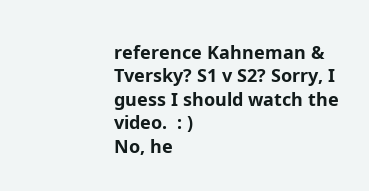reference Kahneman & Tversky? S1 v S2? Sorry, I guess I should watch the video.  : )
No, he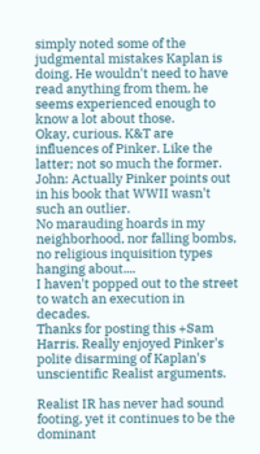simply noted some of the judgmental mistakes Kaplan is doing. He wouldn't need to have read anything from them, he seems experienced enough to know a lot about those.
Okay, curious. K&T are influences of Pinker. Like the latter; not so much the former.
John: Actually Pinker points out in his book that WWII wasn't such an outlier.
No marauding hoards in my neighborhood, nor falling bombs, no religious inquisition types hanging about....
I haven't popped out to the street to watch an execution in decades.
Thanks for posting this +Sam Harris. Really enjoyed Pinker's polite disarming of Kaplan's unscientific Realist arguments.

Realist IR has never had sound footing, yet it continues to be the dominant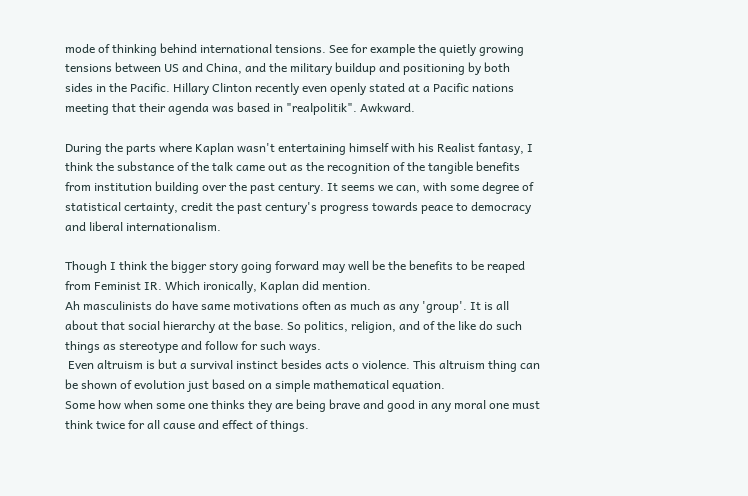mode of thinking behind international tensions. See for example the quietly growing tensions between US and China, and the military buildup and positioning by both sides in the Pacific. Hillary Clinton recently even openly stated at a Pacific nations meeting that their agenda was based in "realpolitik". Awkward.

During the parts where Kaplan wasn't entertaining himself with his Realist fantasy, I think the substance of the talk came out as the recognition of the tangible benefits from institution building over the past century. It seems we can, with some degree of statistical certainty, credit the past century's progress towards peace to democracy and liberal internationalism.

Though I think the bigger story going forward may well be the benefits to be reaped from Feminist IR. Which ironically, Kaplan did mention.
Ah masculinists do have same motivations often as much as any 'group'. It is all about that social hierarchy at the base. So politics, religion, and of the like do such things as stereotype and follow for such ways.
 Even altruism is but a survival instinct besides acts o violence. This altruism thing can be shown of evolution just based on a simple mathematical equation.
Some how when some one thinks they are being brave and good in any moral one must think twice for all cause and effect of things.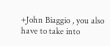+John Biaggio , you also have to take into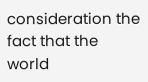consideration the fact that the world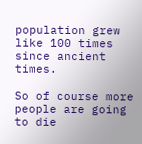population grew like 100 times since ancient times.

So of course more people are going to die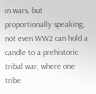in wars, but proportionally speaking, not even WW2 can hold a candle to a prehistoric tribal war, where one tribe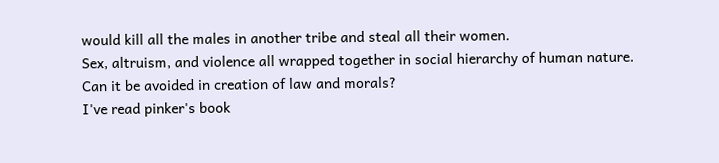would kill all the males in another tribe and steal all their women.
Sex, altruism, and violence all wrapped together in social hierarchy of human nature. Can it be avoided in creation of law and morals?
I've read pinker's book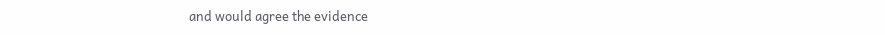and would agree the evidence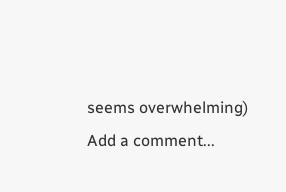seems overwhelming)
Add a comment...